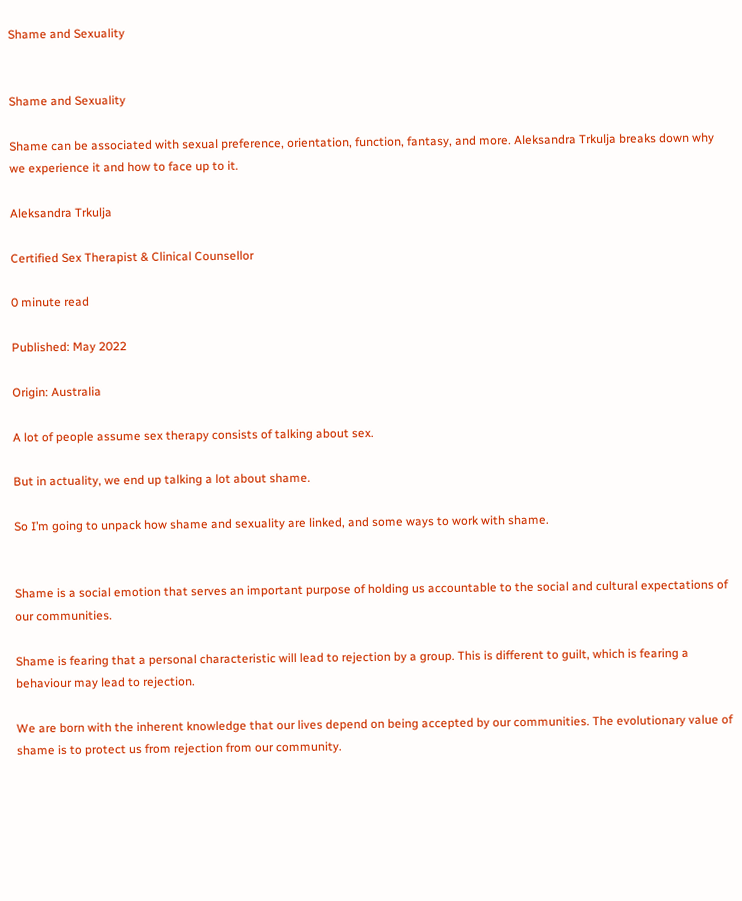Shame and Sexuality


Shame and Sexuality

Shame can be associated with sexual preference, orientation, function, fantasy, and more. Aleksandra Trkulja breaks down why we experience it and how to face up to it.

Aleksandra Trkulja

Certified Sex Therapist & Clinical Counsellor

0 minute read

Published: May 2022

Origin: Australia

A lot of people assume sex therapy consists of talking about sex.

But in actuality, we end up talking a lot about shame.

So I’m going to unpack how shame and sexuality are linked, and some ways to work with shame.


Shame is a social emotion that serves an important purpose of holding us accountable to the social and cultural expectations of our communities.

Shame is fearing that a personal characteristic will lead to rejection by a group. This is different to guilt, which is fearing a behaviour may lead to rejection.

We are born with the inherent knowledge that our lives depend on being accepted by our communities. The evolutionary value of shame is to protect us from rejection from our community.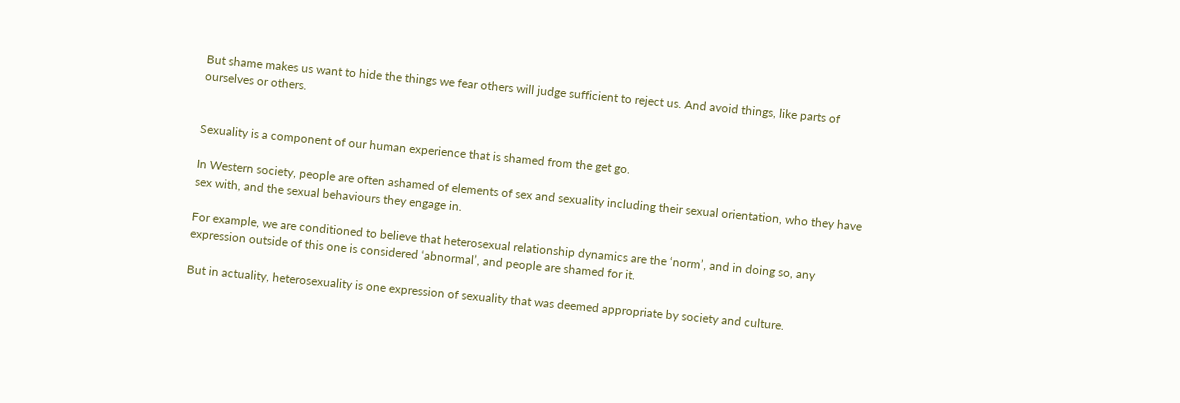But shame makes us want to hide the things we fear others will judge sufficient to reject us. And avoid things, like parts of ourselves or others.


Sexuality is a component of our human experience that is shamed from the get go.

In Western society, people are often ashamed of elements of sex and sexuality including their sexual orientation, who they have sex with, and the sexual behaviours they engage in.

For example, we are conditioned to believe that heterosexual relationship dynamics are the ‘norm’, and in doing so, any expression outside of this one is considered ‘abnormal’, and people are shamed for it.

But in actuality, heterosexuality is one expression of sexuality that was deemed appropriate by society and culture.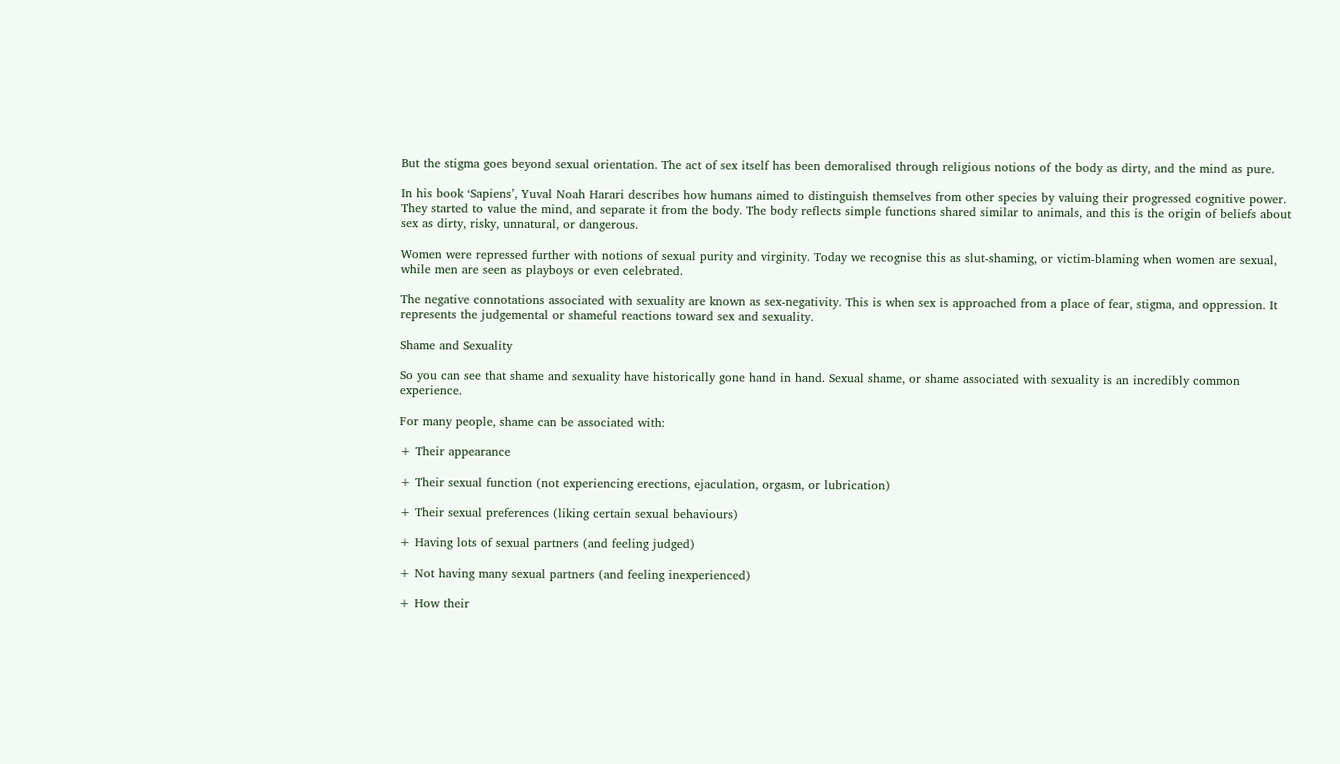But the stigma goes beyond sexual orientation. The act of sex itself has been demoralised through religious notions of the body as dirty, and the mind as pure.

In his book ‘Sapiens’, Yuval Noah Harari describes how humans aimed to distinguish themselves from other species by valuing their progressed cognitive power. They started to value the mind, and separate it from the body. The body reflects simple functions shared similar to animals, and this is the origin of beliefs about sex as dirty, risky, unnatural, or dangerous.

Women were repressed further with notions of sexual purity and virginity. Today we recognise this as slut-shaming, or victim-blaming when women are sexual, while men are seen as playboys or even celebrated.

The negative connotations associated with sexuality are known as sex-negativity. This is when sex is approached from a place of fear, stigma, and oppression. It represents the judgemental or shameful reactions toward sex and sexuality.

Shame and Sexuality

So you can see that shame and sexuality have historically gone hand in hand. Sexual shame, or shame associated with sexuality is an incredibly common experience.

For many people, shame can be associated with:

+ Their appearance

+ Their sexual function (not experiencing erections, ejaculation, orgasm, or lubrication)

+ Their sexual preferences (liking certain sexual behaviours)

+ Having lots of sexual partners (and feeling judged)

+ Not having many sexual partners (and feeling inexperienced)

+ How their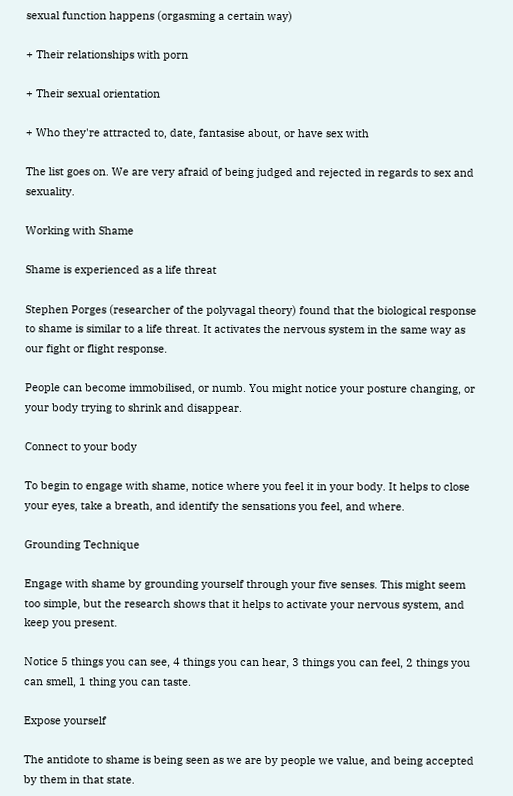sexual function happens (orgasming a certain way)

+ Their relationships with porn

+ Their sexual orientation

+ Who they're attracted to, date, fantasise about, or have sex with

The list goes on. We are very afraid of being judged and rejected in regards to sex and sexuality.

Working with Shame

Shame is experienced as a life threat

Stephen Porges (researcher of the polyvagal theory) found that the biological response to shame is similar to a life threat. It activates the nervous system in the same way as our fight or flight response.

People can become immobilised, or numb. You might notice your posture changing, or your body trying to shrink and disappear.

Connect to your body

To begin to engage with shame, notice where you feel it in your body. It helps to close your eyes, take a breath, and identify the sensations you feel, and where.

Grounding Technique

Engage with shame by grounding yourself through your five senses. This might seem too simple, but the research shows that it helps to activate your nervous system, and keep you present.

Notice 5 things you can see, 4 things you can hear, 3 things you can feel, 2 things you can smell, 1 thing you can taste.

Expose yourself

The antidote to shame is being seen as we are by people we value, and being accepted by them in that state.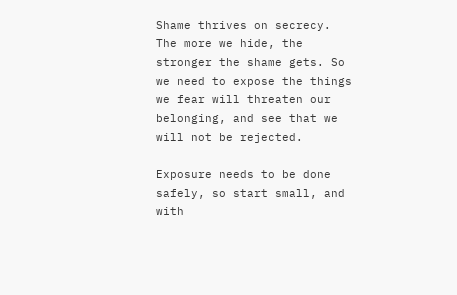Shame thrives on secrecy. The more we hide, the stronger the shame gets. So we need to expose the things we fear will threaten our belonging, and see that we will not be rejected.

Exposure needs to be done safely, so start small, and with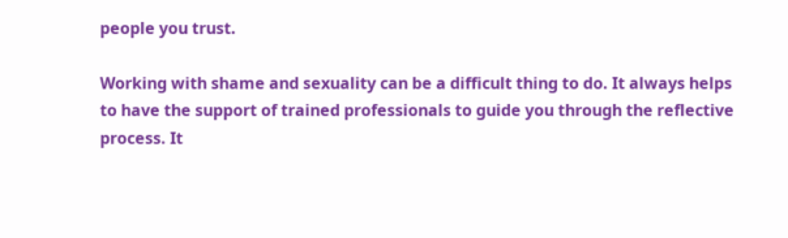people you trust.

Working with shame and sexuality can be a difficult thing to do. It always helps to have the support of trained professionals to guide you through the reflective process. It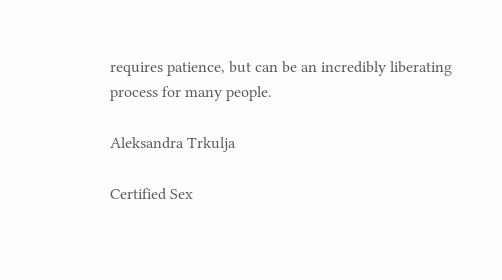requires patience, but can be an incredibly liberating process for many people.

Aleksandra Trkulja

Certified Sex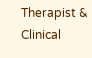Therapist & Clinical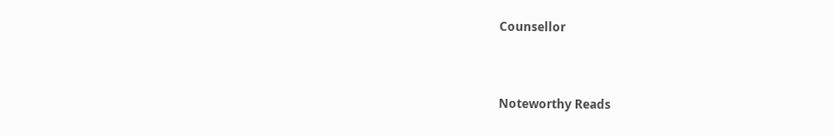Counsellor


Noteworthy Reads